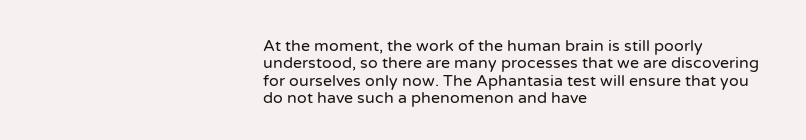At the moment, the work of the human brain is still poorly understood, so there are many processes that we are discovering for ourselves only now. The Aphantasia test will ensure that you do not have such a phenomenon and have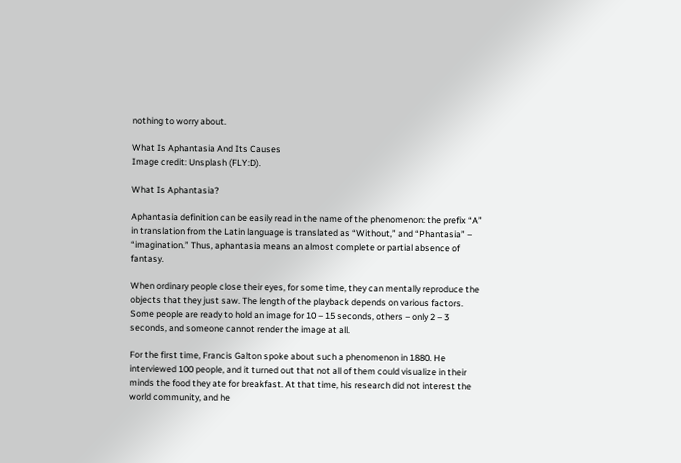nothing to worry about.

What Is Aphantasia And Its Causes
Image credit: Unsplash (FLY:D).

What Is Aphantasia?

Aphantasia definition can be easily read in the name of the phenomenon: the prefix “A” in translation from the Latin language is translated as “Without,” and “Phantasia” – “imagination.” Thus, aphantasia means an almost complete or partial absence of fantasy.

When ordinary people close their eyes, for some time, they can mentally reproduce the objects that they just saw. The length of the playback depends on various factors. Some people are ready to hold an image for 10 – 15 seconds, others – only 2 – 3 seconds, and someone cannot render the image at all.

For the first time, Francis Galton spoke about such a phenomenon in 1880. He interviewed 100 people, and it turned out that not all of them could visualize in their minds the food they ate for breakfast. At that time, his research did not interest the world community, and he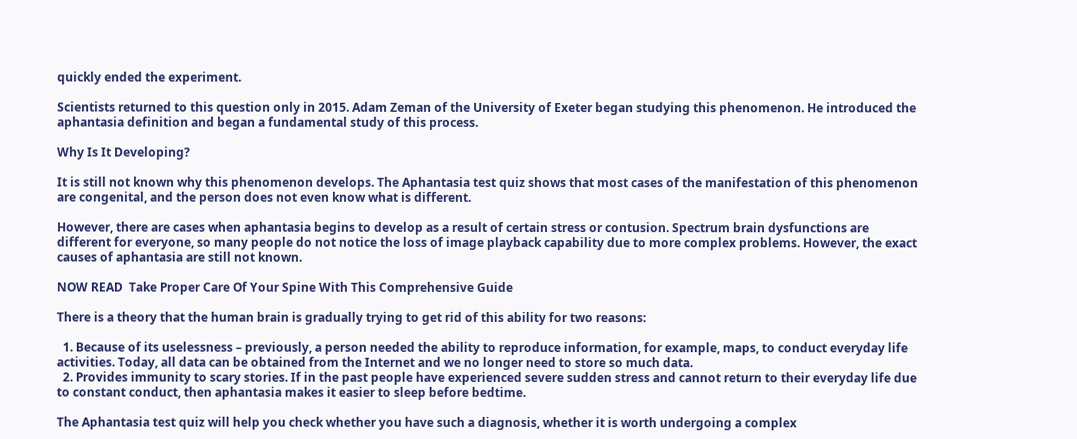quickly ended the experiment.

Scientists returned to this question only in 2015. Adam Zeman of the University of Exeter began studying this phenomenon. He introduced the aphantasia definition and began a fundamental study of this process.

Why Is It Developing?

It is still not known why this phenomenon develops. The Aphantasia test quiz shows that most cases of the manifestation of this phenomenon are congenital, and the person does not even know what is different.

However, there are cases when aphantasia begins to develop as a result of certain stress or contusion. Spectrum brain dysfunctions are different for everyone, so many people do not notice the loss of image playback capability due to more complex problems. However, the exact causes of aphantasia are still not known.

NOW READ  Take Proper Care Of Your Spine With This Comprehensive Guide

There is a theory that the human brain is gradually trying to get rid of this ability for two reasons:

  1. Because of its uselessness – previously, a person needed the ability to reproduce information, for example, maps, to conduct everyday life activities. Today, all data can be obtained from the Internet and we no longer need to store so much data.
  2. Provides immunity to scary stories. If in the past people have experienced severe sudden stress and cannot return to their everyday life due to constant conduct, then aphantasia makes it easier to sleep before bedtime.

The Aphantasia test quiz will help you check whether you have such a diagnosis, whether it is worth undergoing a complex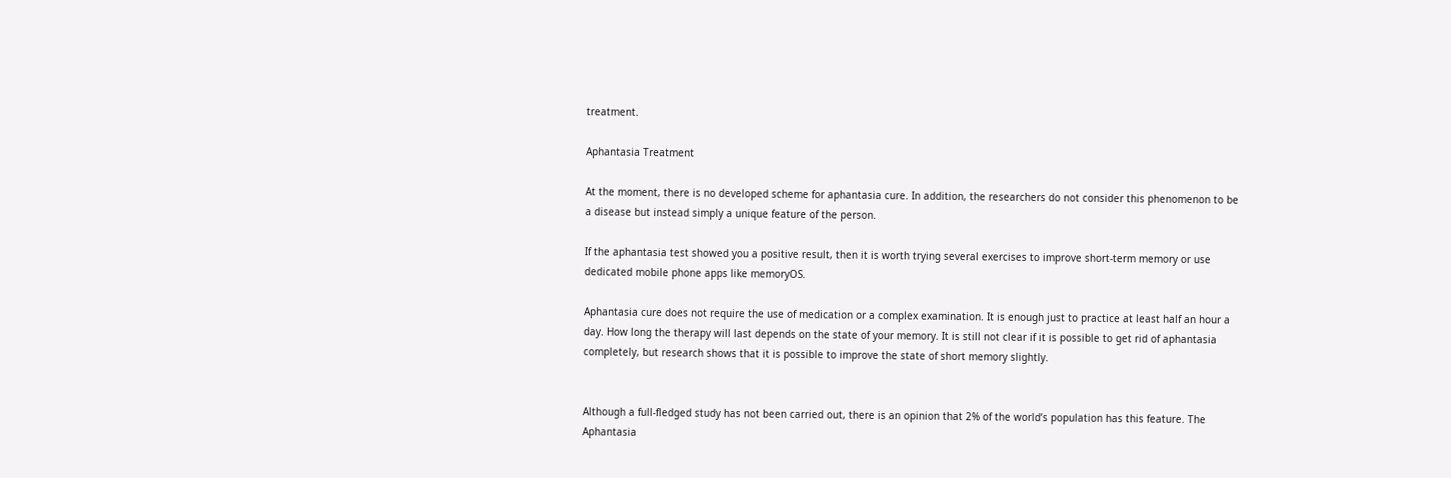treatment.

Aphantasia Treatment

At the moment, there is no developed scheme for aphantasia cure. In addition, the researchers do not consider this phenomenon to be a disease but instead simply a unique feature of the person.

If the aphantasia test showed you a positive result, then it is worth trying several exercises to improve short-term memory or use dedicated mobile phone apps like memoryOS.

Aphantasia cure does not require the use of medication or a complex examination. It is enough just to practice at least half an hour a day. How long the therapy will last depends on the state of your memory. It is still not clear if it is possible to get rid of aphantasia completely, but research shows that it is possible to improve the state of short memory slightly.


Although a full-fledged study has not been carried out, there is an opinion that 2% of the world’s population has this feature. The Aphantasia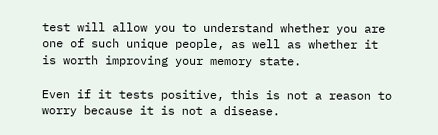test will allow you to understand whether you are one of such unique people, as well as whether it is worth improving your memory state.

Even if it tests positive, this is not a reason to worry because it is not a disease.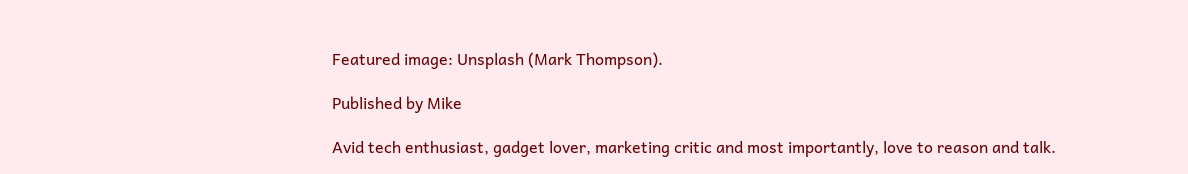Featured image: Unsplash (Mark Thompson).

Published by Mike

Avid tech enthusiast, gadget lover, marketing critic and most importantly, love to reason and talk.